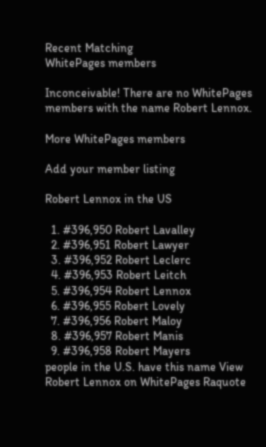Recent Matching
WhitePages members

Inconceivable! There are no WhitePages members with the name Robert Lennox.

More WhitePages members

Add your member listing

Robert Lennox in the US

  1. #396,950 Robert Lavalley
  2. #396,951 Robert Lawyer
  3. #396,952 Robert Leclerc
  4. #396,953 Robert Leitch
  5. #396,954 Robert Lennox
  6. #396,955 Robert Lovely
  7. #396,956 Robert Maloy
  8. #396,957 Robert Manis
  9. #396,958 Robert Mayers
people in the U.S. have this name View Robert Lennox on WhitePages Raquote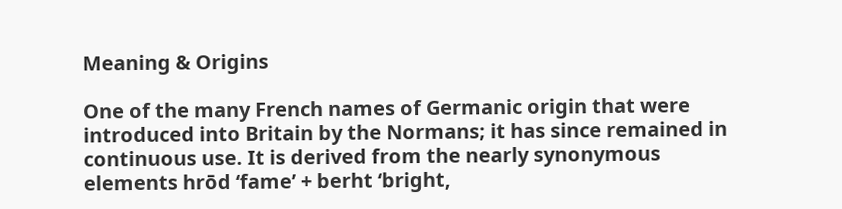Meaning & Origins

One of the many French names of Germanic origin that were introduced into Britain by the Normans; it has since remained in continuous use. It is derived from the nearly synonymous elements hrōd ‘fame’ + berht ‘bright,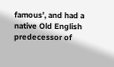famous’, and had a native Old English predecessor of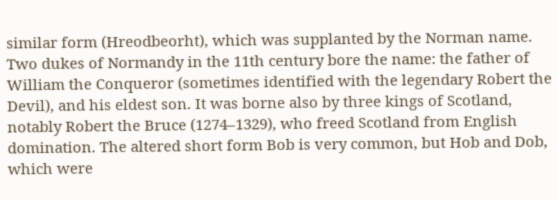similar form (Hreodbeorht), which was supplanted by the Norman name. Two dukes of Normandy in the 11th century bore the name: the father of William the Conqueror (sometimes identified with the legendary Robert the Devil), and his eldest son. It was borne also by three kings of Scotland, notably Robert the Bruce (1274–1329), who freed Scotland from English domination. The altered short form Bob is very common, but Hob and Dob, which were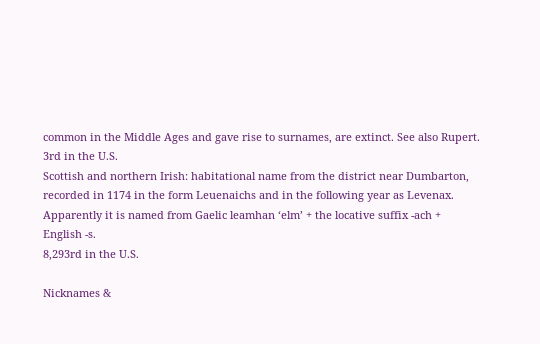common in the Middle Ages and gave rise to surnames, are extinct. See also Rupert.
3rd in the U.S.
Scottish and northern Irish: habitational name from the district near Dumbarton, recorded in 1174 in the form Leuenaichs and in the following year as Levenax. Apparently it is named from Gaelic leamhan ‘elm’ + the locative suffix -ach + English -s.
8,293rd in the U.S.

Nicknames &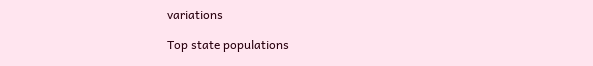variations

Top state populations